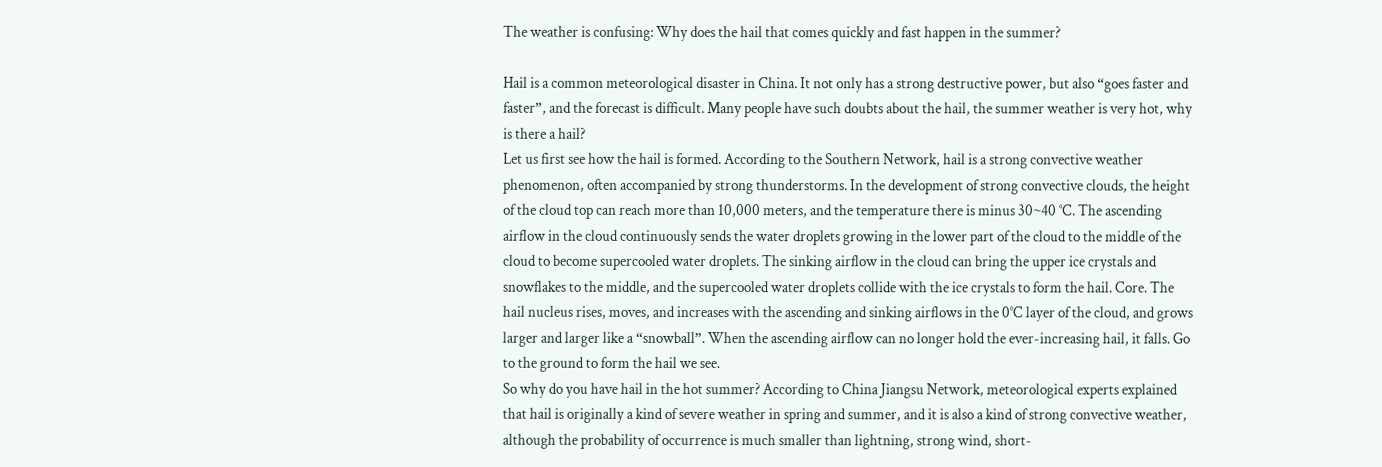The weather is confusing: Why does the hail that comes quickly and fast happen in the summer?

Hail is a common meteorological disaster in China. It not only has a strong destructive power, but also “goes faster and faster”, and the forecast is difficult. Many people have such doubts about the hail, the summer weather is very hot, why is there a hail?
Let us first see how the hail is formed. According to the Southern Network, hail is a strong convective weather phenomenon, often accompanied by strong thunderstorms. In the development of strong convective clouds, the height of the cloud top can reach more than 10,000 meters, and the temperature there is minus 30~40 °C. The ascending airflow in the cloud continuously sends the water droplets growing in the lower part of the cloud to the middle of the cloud to become supercooled water droplets. The sinking airflow in the cloud can bring the upper ice crystals and snowflakes to the middle, and the supercooled water droplets collide with the ice crystals to form the hail. Core. The hail nucleus rises, moves, and increases with the ascending and sinking airflows in the 0°C layer of the cloud, and grows larger and larger like a “snowball”. When the ascending airflow can no longer hold the ever-increasing hail, it falls. Go to the ground to form the hail we see.
So why do you have hail in the hot summer? According to China Jiangsu Network, meteorological experts explained that hail is originally a kind of severe weather in spring and summer, and it is also a kind of strong convective weather, although the probability of occurrence is much smaller than lightning, strong wind, short-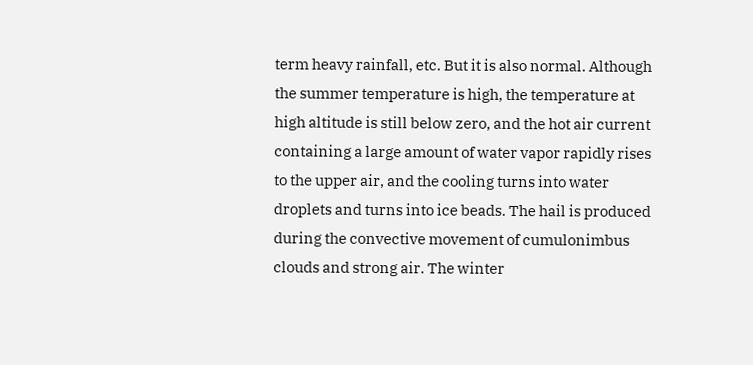term heavy rainfall, etc. But it is also normal. Although the summer temperature is high, the temperature at high altitude is still below zero, and the hot air current containing a large amount of water vapor rapidly rises to the upper air, and the cooling turns into water droplets and turns into ice beads. The hail is produced during the convective movement of cumulonimbus clouds and strong air. The winter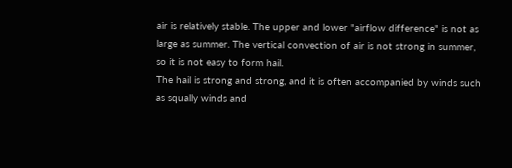air is relatively stable. The upper and lower "airflow difference" is not as large as summer. The vertical convection of air is not strong in summer, so it is not easy to form hail.
The hail is strong and strong, and it is often accompanied by winds such as squally winds and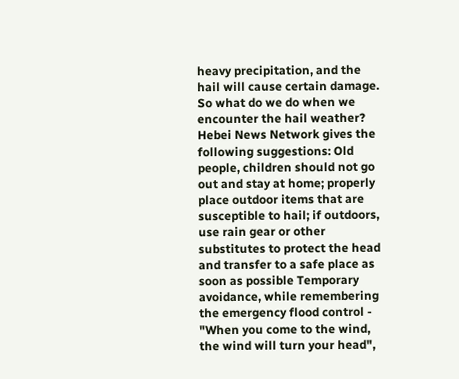heavy precipitation, and the hail will cause certain damage. So what do we do when we encounter the hail weather? Hebei News Network gives the following suggestions: Old people, children should not go out and stay at home; properly place outdoor items that are susceptible to hail; if outdoors, use rain gear or other substitutes to protect the head and transfer to a safe place as soon as possible Temporary avoidance, while remembering the emergency flood control - "When you come to the wind, the wind will turn your head",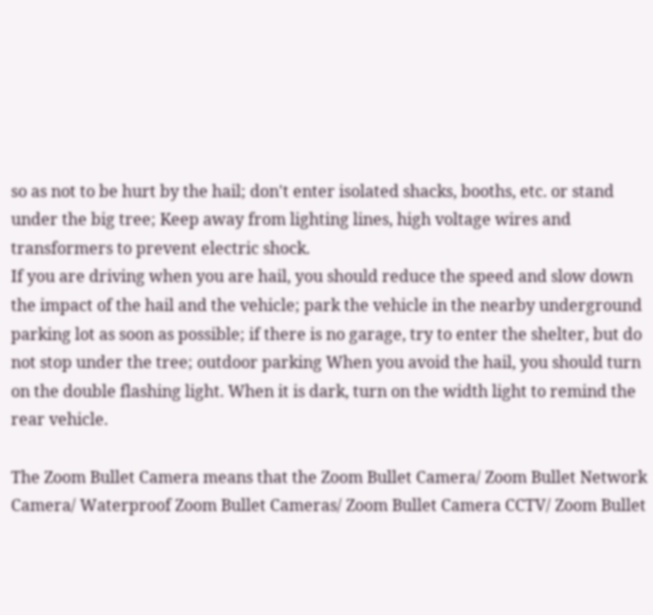so as not to be hurt by the hail; don't enter isolated shacks, booths, etc. or stand under the big tree; Keep away from lighting lines, high voltage wires and transformers to prevent electric shock.
If you are driving when you are hail, you should reduce the speed and slow down the impact of the hail and the vehicle; park the vehicle in the nearby underground parking lot as soon as possible; if there is no garage, try to enter the shelter, but do not stop under the tree; outdoor parking When you avoid the hail, you should turn on the double flashing light. When it is dark, turn on the width light to remind the rear vehicle.

The Zoom Bullet Camera means that the Zoom Bullet Camera/ Zoom Bullet Network Camera/ Waterproof Zoom Bullet Cameras/ Zoom Bullet Camera CCTV/ Zoom Bullet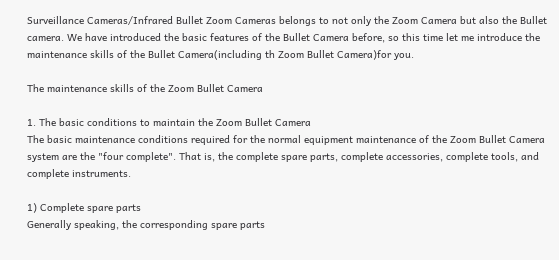Surveillance Cameras/Infrared Bullet Zoom Cameras belongs to not only the Zoom Camera but also the Bullet camera. We have introduced the basic features of the Bullet Camera before, so this time let me introduce the maintenance skills of the Bullet Camera(including th Zoom Bullet Camera)for you.

The maintenance skills of the Zoom Bullet Camera

1. The basic conditions to maintain the Zoom Bullet Camera
The basic maintenance conditions required for the normal equipment maintenance of the Zoom Bullet Camera
system are the "four complete". That is, the complete spare parts, complete accessories, complete tools, and
complete instruments.

1) Complete spare parts
Generally speaking, the corresponding spare parts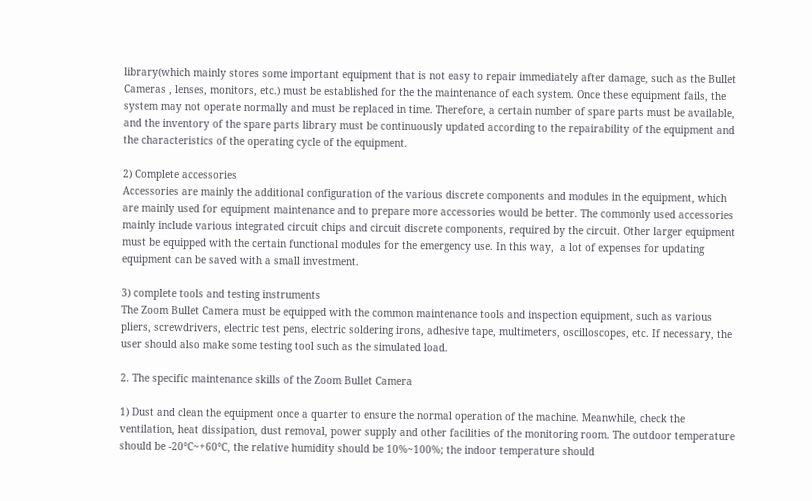library(which mainly stores some important equipment that is not easy to repair immediately after damage, such as the Bullet Cameras , lenses, monitors, etc.) must be established for the the maintenance of each system. Once these equipment fails, the system may not operate normally and must be replaced in time. Therefore, a certain number of spare parts must be available, and the inventory of the spare parts library must be continuously updated according to the repairability of the equipment and the characteristics of the operating cycle of the equipment.

2) Complete accessories
Accessories are mainly the additional configuration of the various discrete components and modules in the equipment, which are mainly used for equipment maintenance and to prepare more accessories would be better. The commonly used accessories mainly include various integrated circuit chips and circuit discrete components, required by the circuit. Other larger equipment must be equipped with the certain functional modules for the emergency use. In this way,  a lot of expenses for updating equipment can be saved with a small investment.

3) complete tools and testing instruments
The Zoom Bullet Camera must be equipped with the common maintenance tools and inspection equipment, such as various pliers, screwdrivers, electric test pens, electric soldering irons, adhesive tape, multimeters, oscilloscopes, etc. If necessary, the user should also make some testing tool such as the simulated load.

2. The specific maintenance skills of the Zoom Bullet Camera

1) Dust and clean the equipment once a quarter to ensure the normal operation of the machine. Meanwhile, check the ventilation, heat dissipation, dust removal, power supply and other facilities of the monitoring room. The outdoor temperature should be -20℃~+60℃, the relative humidity should be 10%~100%; the indoor temperature should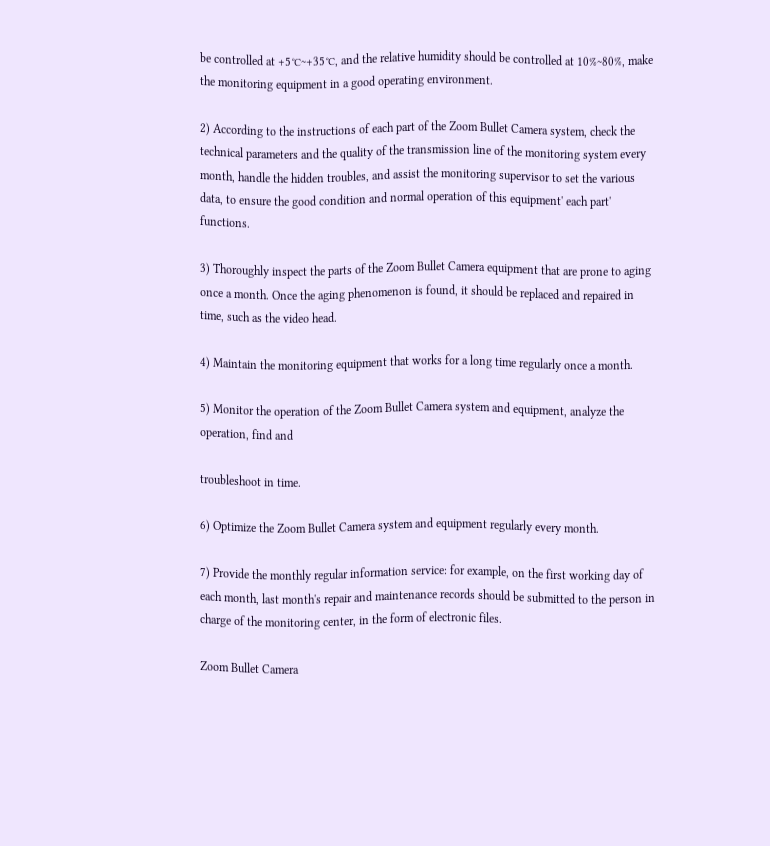be controlled at +5℃~+35℃, and the relative humidity should be controlled at 10%~80%, make the monitoring equipment in a good operating environment.

2) According to the instructions of each part of the Zoom Bullet Camera system, check the technical parameters and the quality of the transmission line of the monitoring system every month, handle the hidden troubles, and assist the monitoring supervisor to set the various data, to ensure the good condition and normal operation of this equipment' each part' functions.

3) Thoroughly inspect the parts of the Zoom Bullet Camera equipment that are prone to aging once a month. Once the aging phenomenon is found, it should be replaced and repaired in time, such as the video head.

4) Maintain the monitoring equipment that works for a long time regularly once a month.

5) Monitor the operation of the Zoom Bullet Camera system and equipment, analyze the operation, find and

troubleshoot in time.

6) Optimize the Zoom Bullet Camera system and equipment regularly every month.

7) Provide the monthly regular information service: for example, on the first working day of each month, last month's repair and maintenance records should be submitted to the person in charge of the monitoring center, in the form of electronic files.

Zoom Bullet Camera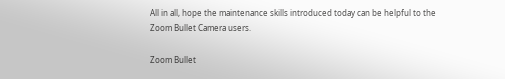All in all, hope the maintenance skills introduced today can be helpful to the Zoom Bullet Camera users.

Zoom Bullet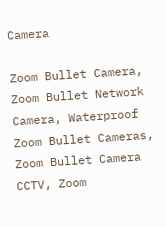Camera

Zoom Bullet Camera, Zoom Bullet Network Camera, Waterproof Zoom Bullet Cameras, Zoom Bullet Camera CCTV, Zoom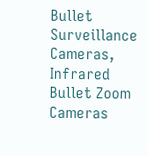Bullet Surveillance Cameras, Infrared Bullet Zoom Cameras